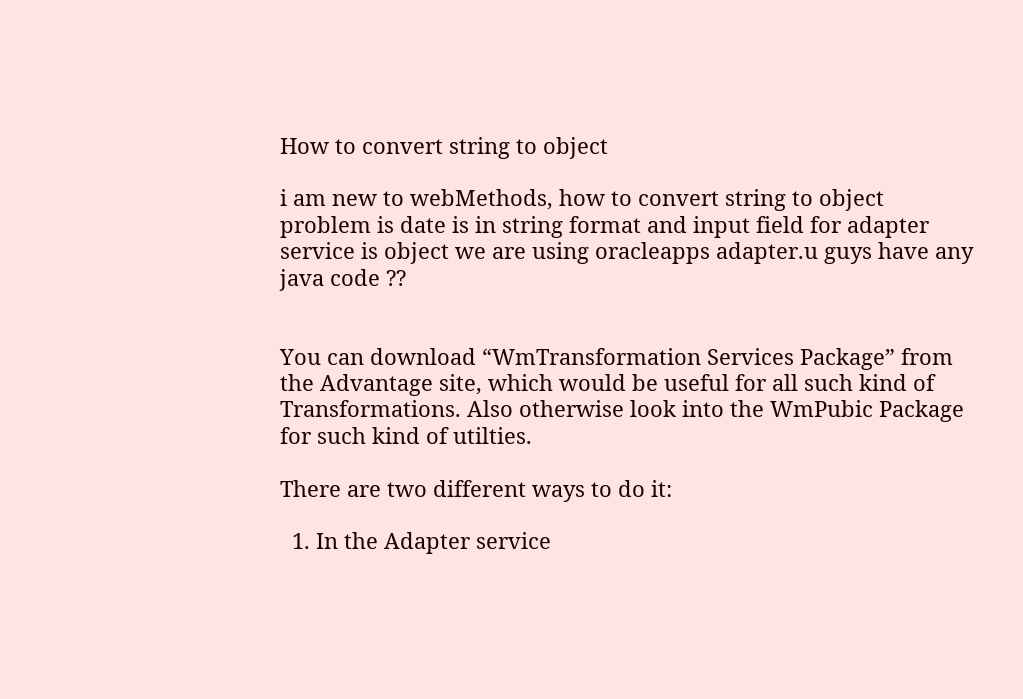How to convert string to object

i am new to webMethods, how to convert string to object
problem is date is in string format and input field for adapter service is object we are using oracleapps adapter.u guys have any java code ??


You can download “WmTransformation Services Package” from the Advantage site, which would be useful for all such kind of Transformations. Also otherwise look into the WmPubic Package for such kind of utilties.

There are two different ways to do it:

  1. In the Adapter service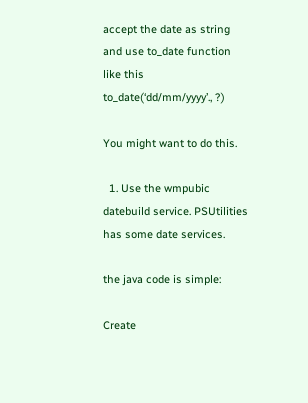accept the date as string and use to_date function like this to_date(‘dd/mm/yyyy’., ?)

You might want to do this.

  1. Use the wmpubic datebuild service. PSUtilities has some date services.

the java code is simple:

Create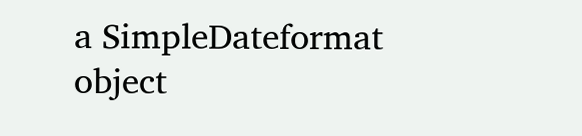a SimpleDateformat object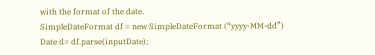with the format of the date.
SimpleDateFormat df = new SimpleDateFormat (“yyyy-MM-dd”)
Date d= df.parse(inputDate);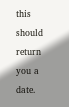this should return you a date.